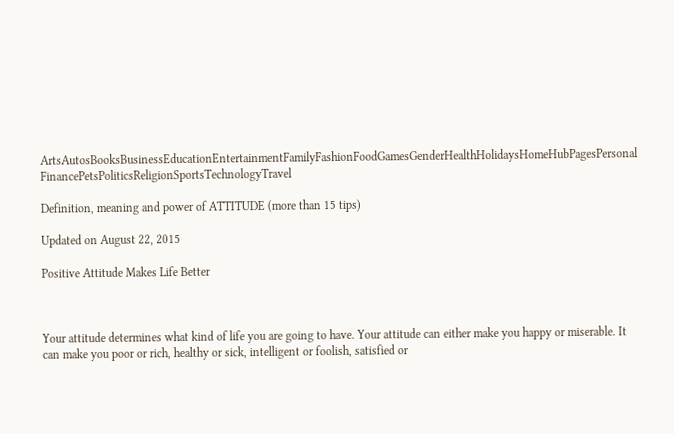ArtsAutosBooksBusinessEducationEntertainmentFamilyFashionFoodGamesGenderHealthHolidaysHomeHubPagesPersonal FinancePetsPoliticsReligionSportsTechnologyTravel

Definition, meaning and power of ATTITUDE (more than 15 tips)

Updated on August 22, 2015

Positive Attitude Makes Life Better



Your attitude determines what kind of life you are going to have. Your attitude can either make you happy or miserable. It can make you poor or rich, healthy or sick, intelligent or foolish, satisfied or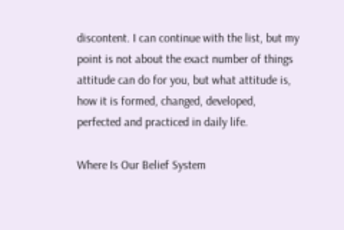discontent. I can continue with the list, but my point is not about the exact number of things attitude can do for you, but what attitude is, how it is formed, changed, developed, perfected and practiced in daily life.

Where Is Our Belief System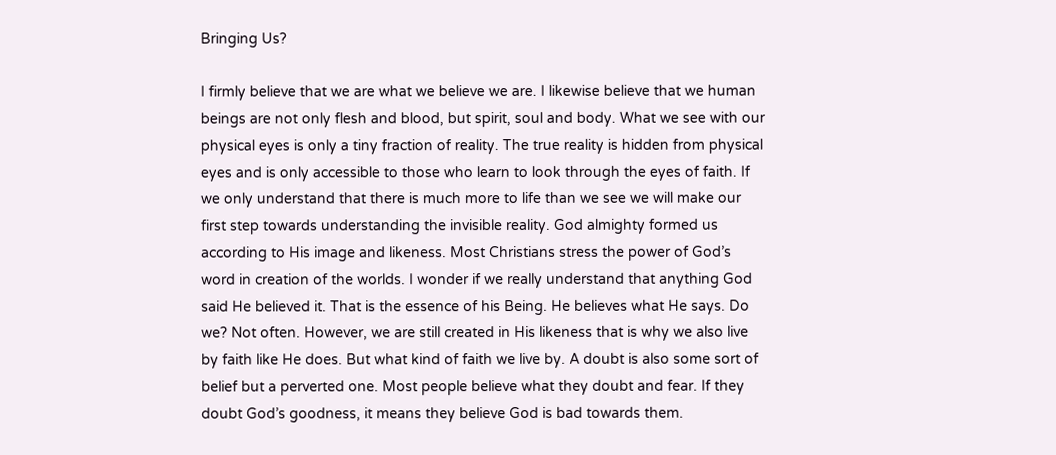Bringing Us?

I firmly believe that we are what we believe we are. I likewise believe that we human beings are not only flesh and blood, but spirit, soul and body. What we see with our physical eyes is only a tiny fraction of reality. The true reality is hidden from physical eyes and is only accessible to those who learn to look through the eyes of faith. If we only understand that there is much more to life than we see we will make our first step towards understanding the invisible reality. God almighty formed us according to His image and likeness. Most Christians stress the power of God’s word in creation of the worlds. I wonder if we really understand that anything God said He believed it. That is the essence of his Being. He believes what He says. Do we? Not often. However, we are still created in His likeness that is why we also live by faith like He does. But what kind of faith we live by. A doubt is also some sort of belief but a perverted one. Most people believe what they doubt and fear. If they doubt God’s goodness, it means they believe God is bad towards them.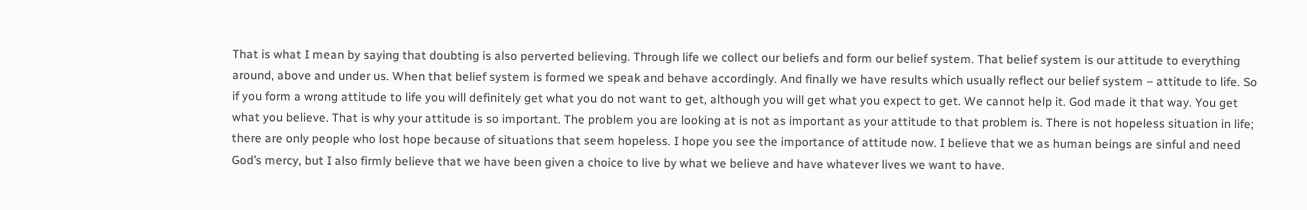That is what I mean by saying that doubting is also perverted believing. Through life we collect our beliefs and form our belief system. That belief system is our attitude to everything around, above and under us. When that belief system is formed we speak and behave accordingly. And finally we have results which usually reflect our belief system – attitude to life. So if you form a wrong attitude to life you will definitely get what you do not want to get, although you will get what you expect to get. We cannot help it. God made it that way. You get what you believe. That is why your attitude is so important. The problem you are looking at is not as important as your attitude to that problem is. There is not hopeless situation in life; there are only people who lost hope because of situations that seem hopeless. I hope you see the importance of attitude now. I believe that we as human beings are sinful and need God’s mercy, but I also firmly believe that we have been given a choice to live by what we believe and have whatever lives we want to have.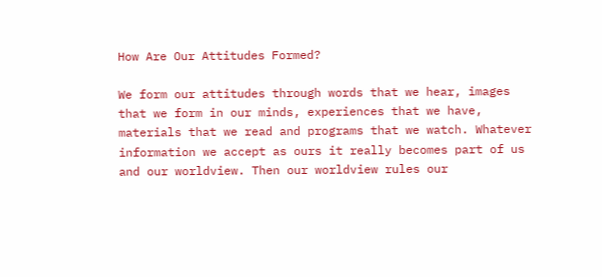How Are Our Attitudes Formed?

We form our attitudes through words that we hear, images that we form in our minds, experiences that we have, materials that we read and programs that we watch. Whatever information we accept as ours it really becomes part of us and our worldview. Then our worldview rules our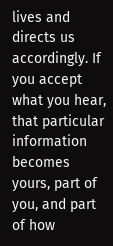lives and directs us accordingly. If you accept what you hear, that particular information becomes yours, part of you, and part of how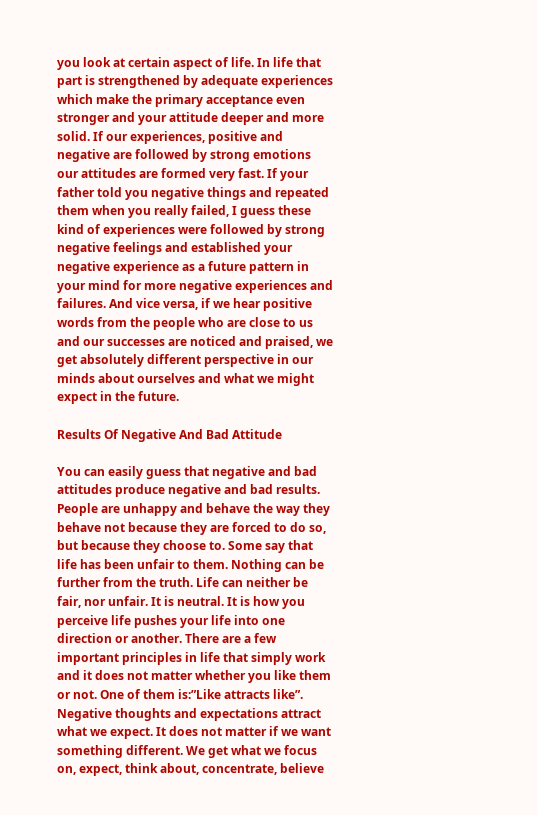you look at certain aspect of life. In life that part is strengthened by adequate experiences which make the primary acceptance even stronger and your attitude deeper and more solid. If our experiences, positive and negative are followed by strong emotions our attitudes are formed very fast. If your father told you negative things and repeated them when you really failed, I guess these kind of experiences were followed by strong negative feelings and established your negative experience as a future pattern in your mind for more negative experiences and failures. And vice versa, if we hear positive words from the people who are close to us and our successes are noticed and praised, we get absolutely different perspective in our minds about ourselves and what we might expect in the future.

Results Of Negative And Bad Attitude

You can easily guess that negative and bad attitudes produce negative and bad results. People are unhappy and behave the way they behave not because they are forced to do so, but because they choose to. Some say that life has been unfair to them. Nothing can be further from the truth. Life can neither be fair, nor unfair. It is neutral. It is how you perceive life pushes your life into one direction or another. There are a few important principles in life that simply work and it does not matter whether you like them or not. One of them is:”Like attracts like”. Negative thoughts and expectations attract what we expect. It does not matter if we want something different. We get what we focus on, expect, think about, concentrate, believe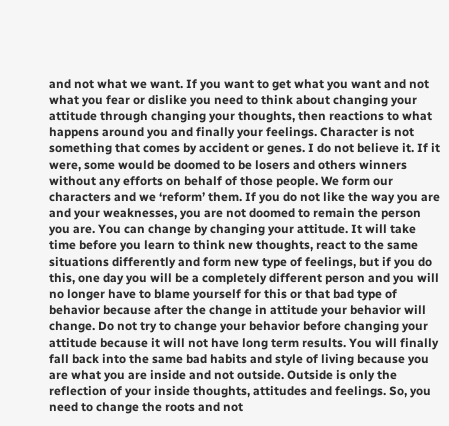and not what we want. If you want to get what you want and not what you fear or dislike you need to think about changing your attitude through changing your thoughts, then reactions to what happens around you and finally your feelings. Character is not something that comes by accident or genes. I do not believe it. If it were, some would be doomed to be losers and others winners without any efforts on behalf of those people. We form our characters and we ‘reform’ them. If you do not like the way you are and your weaknesses, you are not doomed to remain the person you are. You can change by changing your attitude. It will take time before you learn to think new thoughts, react to the same situations differently and form new type of feelings, but if you do this, one day you will be a completely different person and you will no longer have to blame yourself for this or that bad type of behavior because after the change in attitude your behavior will change. Do not try to change your behavior before changing your attitude because it will not have long term results. You will finally fall back into the same bad habits and style of living because you are what you are inside and not outside. Outside is only the reflection of your inside thoughts, attitudes and feelings. So, you need to change the roots and not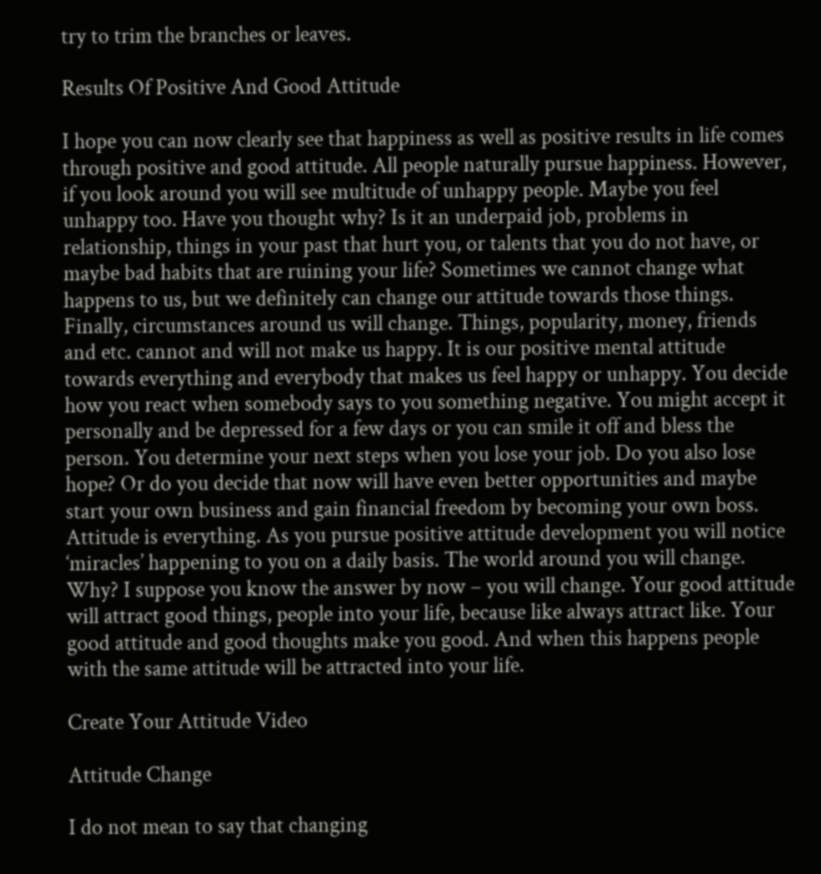try to trim the branches or leaves.

Results Of Positive And Good Attitude

I hope you can now clearly see that happiness as well as positive results in life comes through positive and good attitude. All people naturally pursue happiness. However, if you look around you will see multitude of unhappy people. Maybe you feel unhappy too. Have you thought why? Is it an underpaid job, problems in relationship, things in your past that hurt you, or talents that you do not have, or maybe bad habits that are ruining your life? Sometimes we cannot change what happens to us, but we definitely can change our attitude towards those things. Finally, circumstances around us will change. Things, popularity, money, friends and etc. cannot and will not make us happy. It is our positive mental attitude towards everything and everybody that makes us feel happy or unhappy. You decide how you react when somebody says to you something negative. You might accept it personally and be depressed for a few days or you can smile it off and bless the person. You determine your next steps when you lose your job. Do you also lose hope? Or do you decide that now will have even better opportunities and maybe start your own business and gain financial freedom by becoming your own boss. Attitude is everything. As you pursue positive attitude development you will notice ‘miracles’ happening to you on a daily basis. The world around you will change. Why? I suppose you know the answer by now – you will change. Your good attitude will attract good things, people into your life, because like always attract like. Your good attitude and good thoughts make you good. And when this happens people with the same attitude will be attracted into your life.

Create Your Attitude Video

Attitude Change

I do not mean to say that changing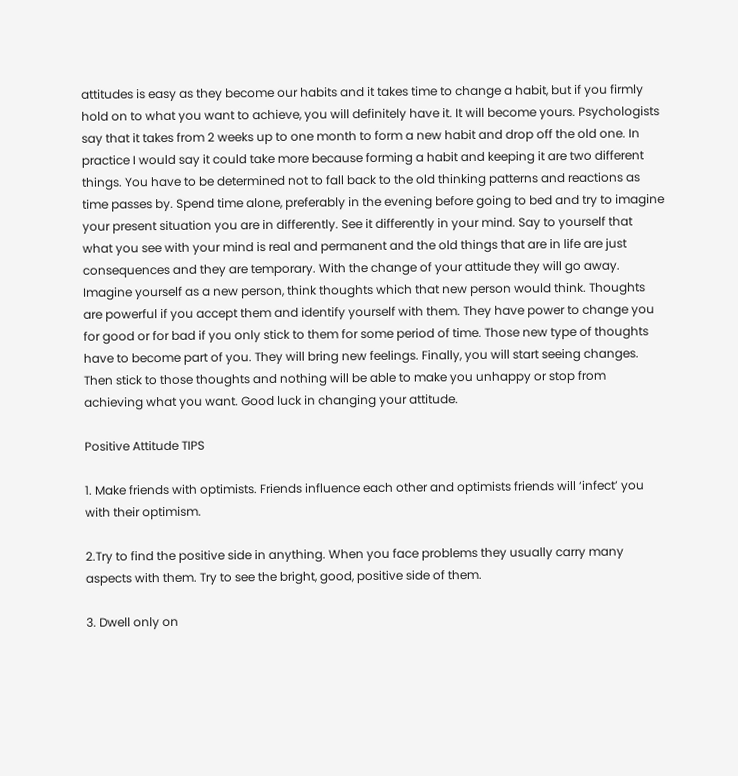attitudes is easy as they become our habits and it takes time to change a habit, but if you firmly hold on to what you want to achieve, you will definitely have it. It will become yours. Psychologists say that it takes from 2 weeks up to one month to form a new habit and drop off the old one. In practice I would say it could take more because forming a habit and keeping it are two different things. You have to be determined not to fall back to the old thinking patterns and reactions as time passes by. Spend time alone, preferably in the evening before going to bed and try to imagine your present situation you are in differently. See it differently in your mind. Say to yourself that what you see with your mind is real and permanent and the old things that are in life are just consequences and they are temporary. With the change of your attitude they will go away. Imagine yourself as a new person, think thoughts which that new person would think. Thoughts are powerful if you accept them and identify yourself with them. They have power to change you for good or for bad if you only stick to them for some period of time. Those new type of thoughts have to become part of you. They will bring new feelings. Finally, you will start seeing changes. Then stick to those thoughts and nothing will be able to make you unhappy or stop from achieving what you want. Good luck in changing your attitude.

Positive Attitude TIPS

1. Make friends with optimists. Friends influence each other and optimists friends will ‘infect’ you with their optimism.

2.Try to find the positive side in anything. When you face problems they usually carry many aspects with them. Try to see the bright, good, positive side of them.

3. Dwell only on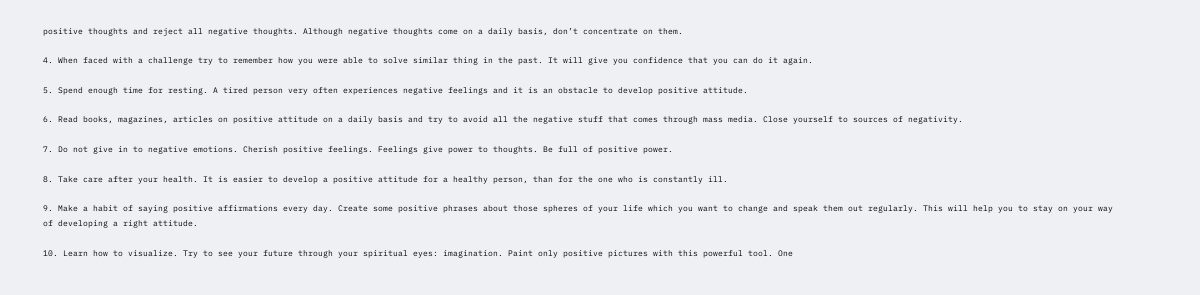positive thoughts and reject all negative thoughts. Although negative thoughts come on a daily basis, don’t concentrate on them.

4. When faced with a challenge try to remember how you were able to solve similar thing in the past. It will give you confidence that you can do it again.

5. Spend enough time for resting. A tired person very often experiences negative feelings and it is an obstacle to develop positive attitude.

6. Read books, magazines, articles on positive attitude on a daily basis and try to avoid all the negative stuff that comes through mass media. Close yourself to sources of negativity.

7. Do not give in to negative emotions. Cherish positive feelings. Feelings give power to thoughts. Be full of positive power.

8. Take care after your health. It is easier to develop a positive attitude for a healthy person, than for the one who is constantly ill.

9. Make a habit of saying positive affirmations every day. Create some positive phrases about those spheres of your life which you want to change and speak them out regularly. This will help you to stay on your way of developing a right attitude.

10. Learn how to visualize. Try to see your future through your spiritual eyes: imagination. Paint only positive pictures with this powerful tool. One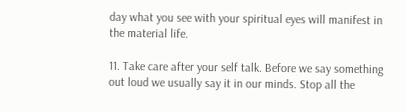day what you see with your spiritual eyes will manifest in the material life.

11. Take care after your self talk. Before we say something out loud we usually say it in our minds. Stop all the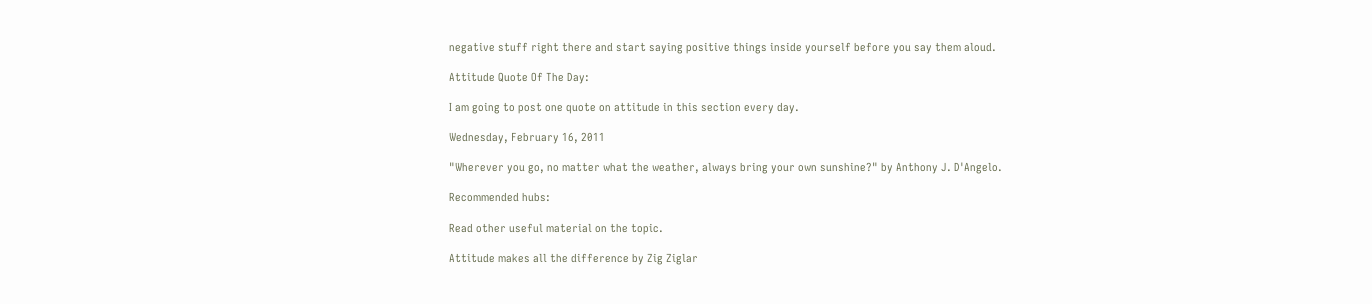negative stuff right there and start saying positive things inside yourself before you say them aloud.

Attitude Quote Of The Day:

I am going to post one quote on attitude in this section every day.

Wednesday, February 16, 2011

"Wherever you go, no matter what the weather, always bring your own sunshine?" by Anthony J. D'Angelo.

Recommended hubs:

Read other useful material on the topic.

Attitude makes all the difference by Zig Ziglar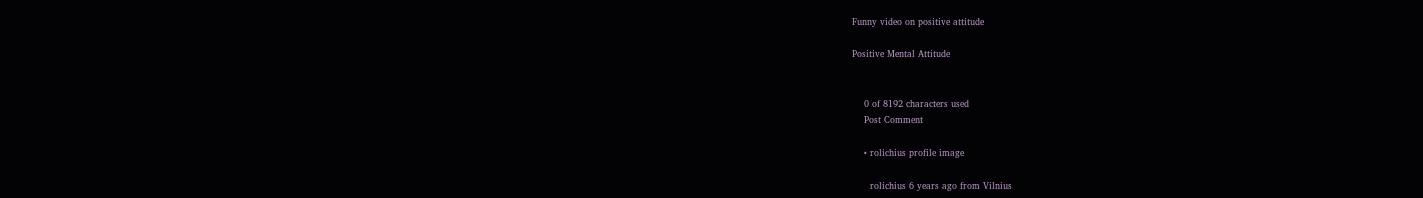Funny video on positive attitude

Positive Mental Attitude


    0 of 8192 characters used
    Post Comment

    • rolichius profile image

      rolichius 6 years ago from Vilnius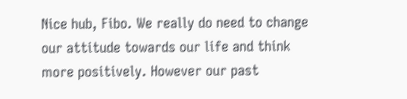Nice hub, Fibo. We really do need to change our attitude towards our life and think more positively. However our past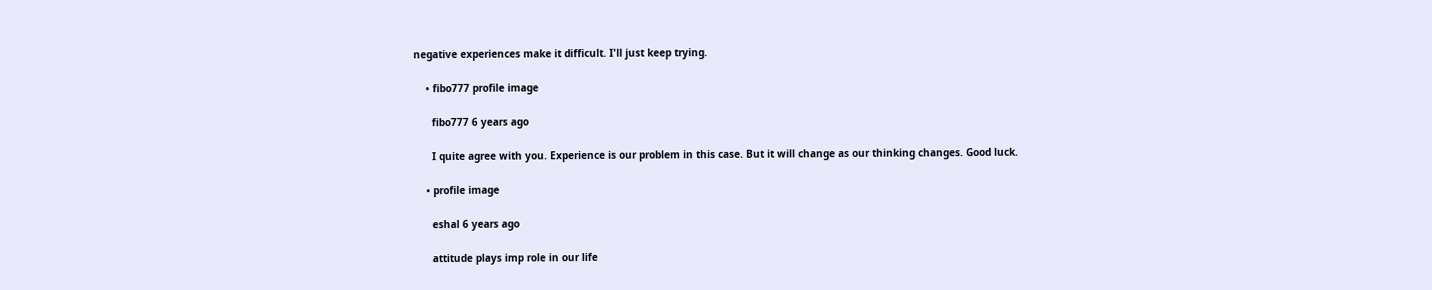negative experiences make it difficult. I'll just keep trying.

    • fibo777 profile image

      fibo777 6 years ago

      I quite agree with you. Experience is our problem in this case. But it will change as our thinking changes. Good luck.

    • profile image

      eshal 6 years ago

      attitude plays imp role in our life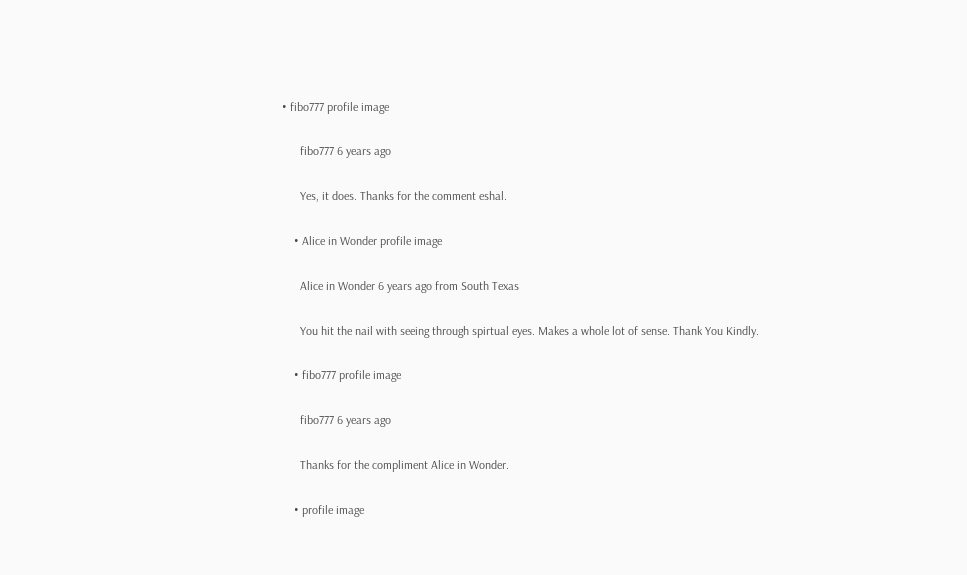• fibo777 profile image

      fibo777 6 years ago

      Yes, it does. Thanks for the comment eshal.

    • Alice in Wonder profile image

      Alice in Wonder 6 years ago from South Texas

      You hit the nail with seeing through spirtual eyes. Makes a whole lot of sense. Thank You Kindly.

    • fibo777 profile image

      fibo777 6 years ago

      Thanks for the compliment Alice in Wonder.

    • profile image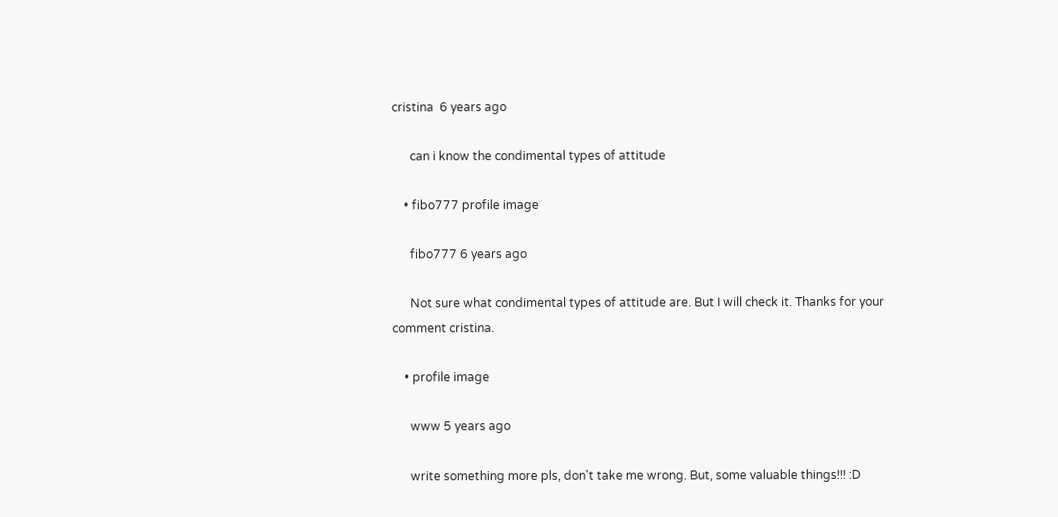cristina  6 years ago

      can i know the condimental types of attitude

    • fibo777 profile image

      fibo777 6 years ago

      Not sure what condimental types of attitude are. But I will check it. Thanks for your comment cristina.

    • profile image

      www 5 years ago

      write something more pls, don't take me wrong. But, some valuable things!!! :D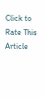Click to Rate This Article